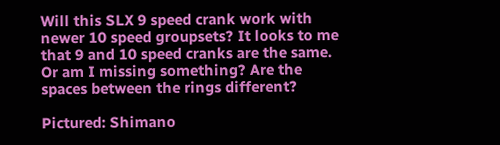Will this SLX 9 speed crank work with newer 10 speed groupsets? It looks to me that 9 and 10 speed cranks are the same. Or am I missing something? Are the spaces between the rings different?

Pictured: Shimano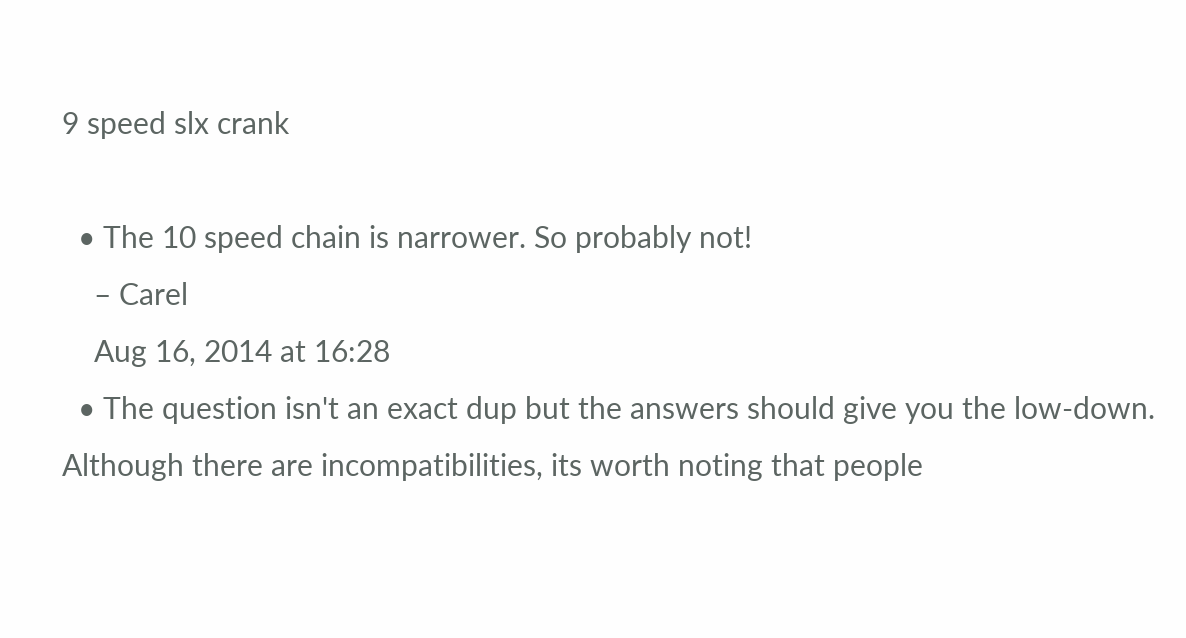9 speed slx crank

  • The 10 speed chain is narrower. So probably not!
    – Carel
    Aug 16, 2014 at 16:28
  • The question isn't an exact dup but the answers should give you the low-down. Although there are incompatibilities, its worth noting that people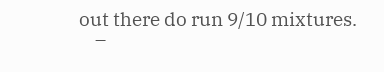out there do run 9/10 mixtures.
    –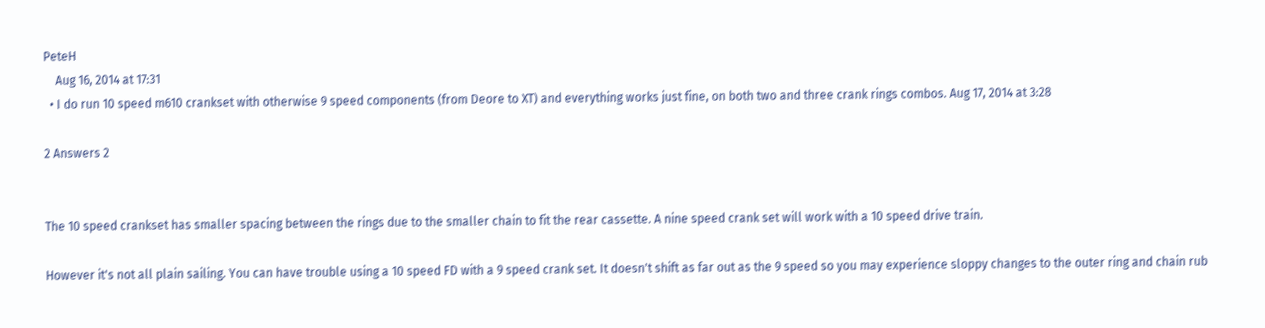PeteH
    Aug 16, 2014 at 17:31
  • I do run 10 speed m610 crankset with otherwise 9 speed components (from Deore to XT) and everything works just fine, on both two and three crank rings combos. Aug 17, 2014 at 3:28

2 Answers 2


The 10 speed crankset has smaller spacing between the rings due to the smaller chain to fit the rear cassette. A nine speed crank set will work with a 10 speed drive train.

However it's not all plain sailing. You can have trouble using a 10 speed FD with a 9 speed crank set. It doesn't shift as far out as the 9 speed so you may experience sloppy changes to the outer ring and chain rub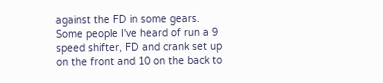against the FD in some gears. Some people I've heard of run a 9 speed shifter, FD and crank set up on the front and 10 on the back to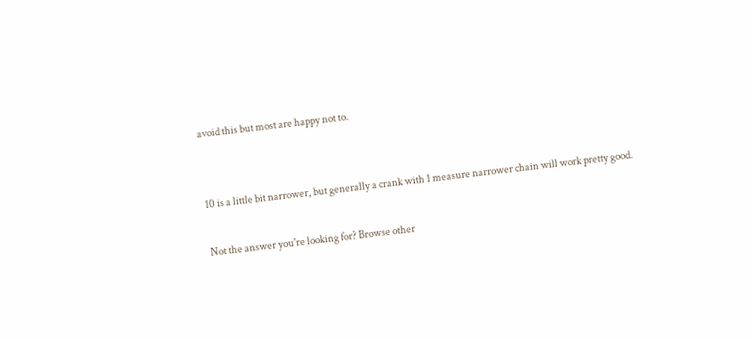avoid this but most are happy not to.


10 is a little bit narrower, but generally a crank with 1 measure narrower chain will work pretty good.

Not the answer you're looking for? Browse other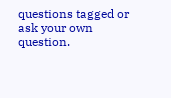questions tagged or ask your own question.